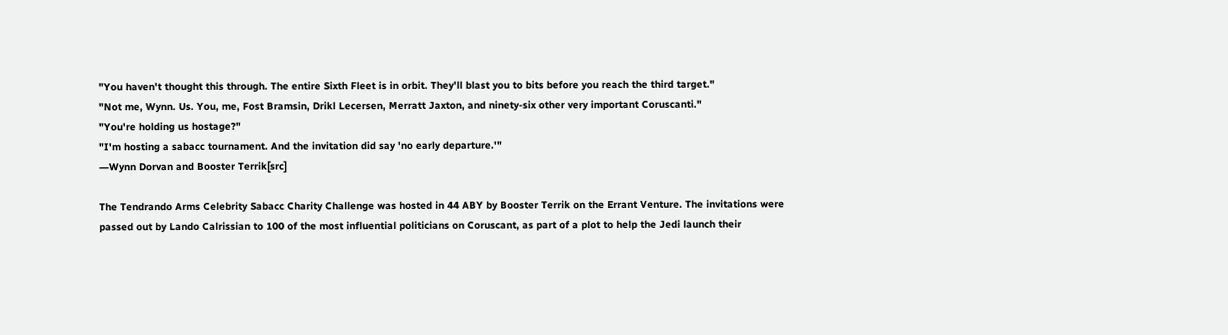"You haven't thought this through. The entire Sixth Fleet is in orbit. They'll blast you to bits before you reach the third target."
"Not me, Wynn. Us. You, me, Fost Bramsin, Drikl Lecersen, Merratt Jaxton, and ninety-six other very important Coruscanti."
"You're holding us hostage?"
"I'm hosting a sabacc tournament. And the invitation did say 'no early departure.'"
―Wynn Dorvan and Booster Terrik[src]

The Tendrando Arms Celebrity Sabacc Charity Challenge was hosted in 44 ABY by Booster Terrik on the Errant Venture. The invitations were passed out by Lando Calrissian to 100 of the most influential politicians on Coruscant, as part of a plot to help the Jedi launch their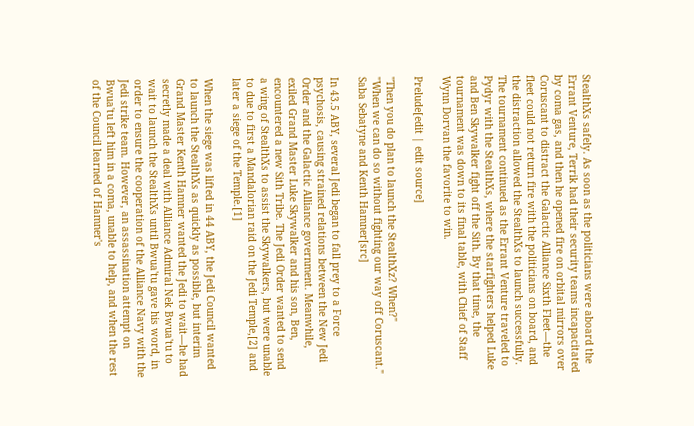StealthXs safely. As soon as the politicians were aboard the Errant Venture, Terrik had their security teams incapacitated by coma gas, and then he opened fire on orbital mirrors over Coruscant to distract the Galactic Alliance Sixth Fleet—the fleet could not return fire with the politicians on board, and the distraction allowed the StealthXs to launch successfully. The tournament continued as the Errant Venture traveled to Pydyr with the StealthXs, where the starfighters helped Luke and Ben Skywalker fight off the Sith. By that time, the tournament was down to its final table, with Chief of Staff Wynn Dorvan the favorite to win.

Prelude[edit | edit source]

"Then you do plan to launch the StealthXz? When?"
"When we can do so without fighting our way off Coruscant."
Saba Sebatyne and Kenth Hamner[src]

In 43.5 ABY, several Jedi began to fall prey to a Force psychosis, causing strained relations between the New Jedi Order and the Galactic Alliance government. Meanwhile, exiled Grand Master Luke Skywalker and his son, Ben, encountered a new Sith Tribe. The Jedi Order wanted to send a wing of StealthXs to assist the Skywalkers, but were unable to due to first a Mandalorian raid on the Jedi Temple,[2] and later a siege of the Temple.[1]

When the siege was lifted in 44 ABY, the Jedi Council wanted to launch the StealthXs as quickly as possible, but interim Grand Master Kenth Hamner wanted the Jedi to wait—he had secretly made a deal with Alliance Admiral Nek Bwua'tu to wait to launch the StealthXs until Bwua'tu gave his word, in order to ensure the cooperation of the Alliance Navy with the Jedi strike team. However, an assassination attempt on Bwua'tu left him in a coma, unable to help, and when the rest of the Council learned of Hamner's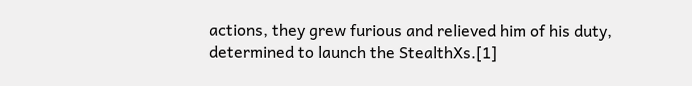actions, they grew furious and relieved him of his duty, determined to launch the StealthXs.[1]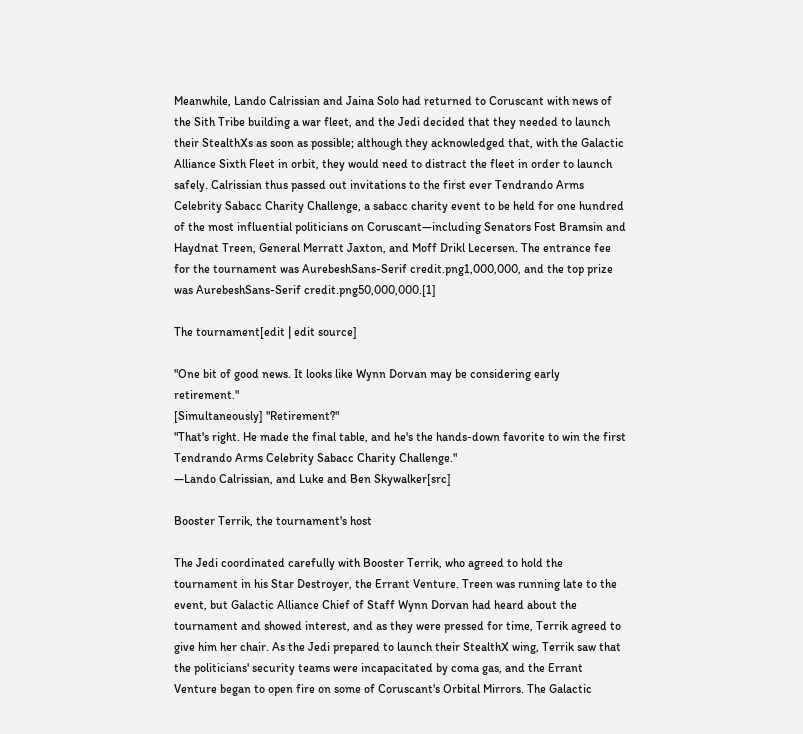Meanwhile, Lando Calrissian and Jaina Solo had returned to Coruscant with news of the Sith Tribe building a war fleet, and the Jedi decided that they needed to launch their StealthXs as soon as possible; although they acknowledged that, with the Galactic Alliance Sixth Fleet in orbit, they would need to distract the fleet in order to launch safely. Calrissian thus passed out invitations to the first ever Tendrando Arms Celebrity Sabacc Charity Challenge, a sabacc charity event to be held for one hundred of the most influential politicians on Coruscant—including Senators Fost Bramsin and Haydnat Treen, General Merratt Jaxton, and Moff Drikl Lecersen. The entrance fee for the tournament was AurebeshSans-Serif credit.png1,000,000, and the top prize was AurebeshSans-Serif credit.png50,000,000.[1]

The tournament[edit | edit source]

"One bit of good news. It looks like Wynn Dorvan may be considering early retirement."
[Simultaneously] "Retirement?"
"That's right. He made the final table, and he's the hands-down favorite to win the first Tendrando Arms Celebrity Sabacc Charity Challenge."
―Lando Calrissian, and Luke and Ben Skywalker[src]

Booster Terrik, the tournament's host

The Jedi coordinated carefully with Booster Terrik, who agreed to hold the tournament in his Star Destroyer, the Errant Venture. Treen was running late to the event, but Galactic Alliance Chief of Staff Wynn Dorvan had heard about the tournament and showed interest, and as they were pressed for time, Terrik agreed to give him her chair. As the Jedi prepared to launch their StealthX wing, Terrik saw that the politicians' security teams were incapacitated by coma gas, and the Errant Venture began to open fire on some of Coruscant's Orbital Mirrors. The Galactic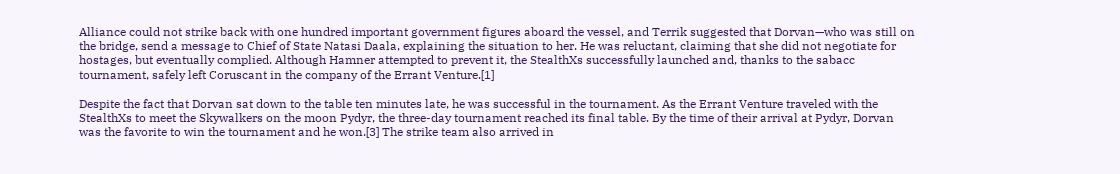Alliance could not strike back with one hundred important government figures aboard the vessel, and Terrik suggested that Dorvan—who was still on the bridge, send a message to Chief of State Natasi Daala, explaining the situation to her. He was reluctant, claiming that she did not negotiate for hostages, but eventually complied. Although Hamner attempted to prevent it, the StealthXs successfully launched and, thanks to the sabacc tournament, safely left Coruscant in the company of the Errant Venture.[1]

Despite the fact that Dorvan sat down to the table ten minutes late, he was successful in the tournament. As the Errant Venture traveled with the StealthXs to meet the Skywalkers on the moon Pydyr, the three-day tournament reached its final table. By the time of their arrival at Pydyr, Dorvan was the favorite to win the tournament and he won.[3] The strike team also arrived in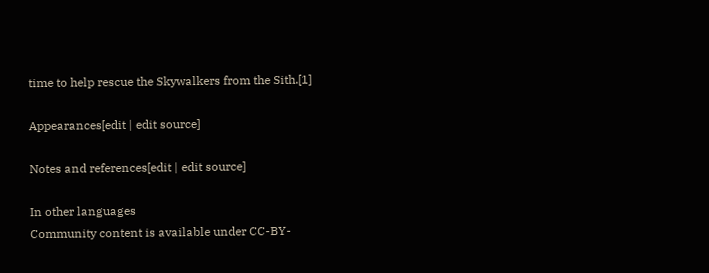time to help rescue the Skywalkers from the Sith.[1]

Appearances[edit | edit source]

Notes and references[edit | edit source]

In other languages
Community content is available under CC-BY-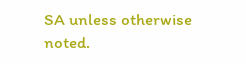SA unless otherwise noted.